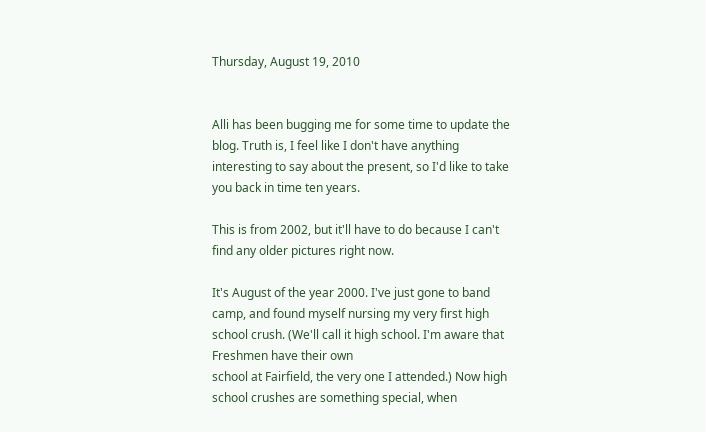Thursday, August 19, 2010


Alli has been bugging me for some time to update the blog. Truth is, I feel like I don't have anything interesting to say about the present, so I'd like to take you back in time ten years.

This is from 2002, but it'll have to do because I can't find any older pictures right now.

It's August of the year 2000. I've just gone to band camp, and found myself nursing my very first high school crush. (We'll call it high school. I'm aware that Freshmen have their own
school at Fairfield, the very one I attended.) Now high school crushes are something special, when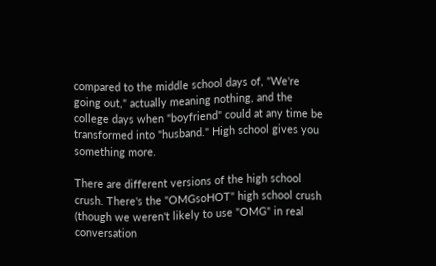compared to the middle school days of, "We're going out," actually meaning nothing, and the college days when "boyfriend" could at any time be transformed into "husband." High school gives you something more.

There are different versions of the high school crush. There's the "OMGsoHOT" high school crush (though we weren't likely to use "OMG" in real conversation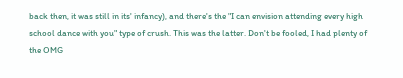back then, it was still in its' infancy), and there's the "I can envision attending every high school dance with you" type of crush. This was the latter. Don't be fooled, I had plenty of the OMG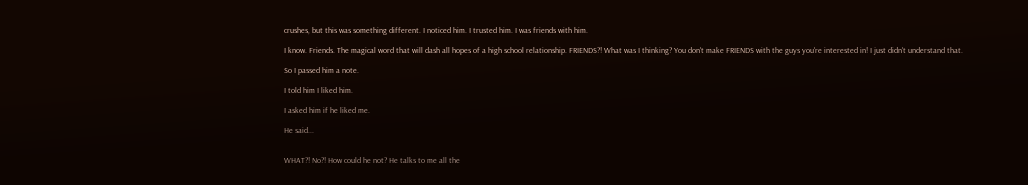crushes, but this was something different. I noticed him. I trusted him. I was friends with him.

I know. Friends. The magical word that will dash all hopes of a high school relationship. FRIENDS?! What was I thinking? You don't make FRIENDS with the guys you're interested in! I just didn't understand that.

So I passed him a note.

I told him I liked him.

I asked him if he liked me.

He said...


WHAT?! No?! How could he not? He talks to me all the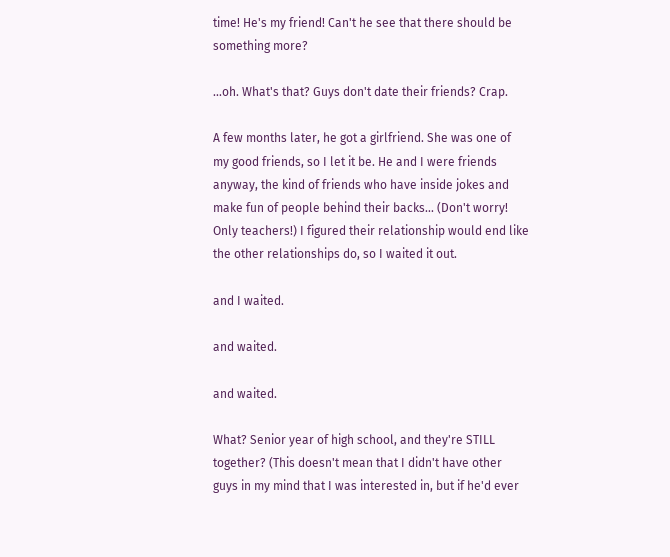time! He's my friend! Can't he see that there should be something more?

...oh. What's that? Guys don't date their friends? Crap.

A few months later, he got a girlfriend. She was one of my good friends, so I let it be. He and I were friends anyway, the kind of friends who have inside jokes and make fun of people behind their backs... (Don't worry! Only teachers!) I figured their relationship would end like the other relationships do, so I waited it out.

and I waited.

and waited.

and waited.

What? Senior year of high school, and they're STILL together? (This doesn't mean that I didn't have other guys in my mind that I was interested in, but if he'd ever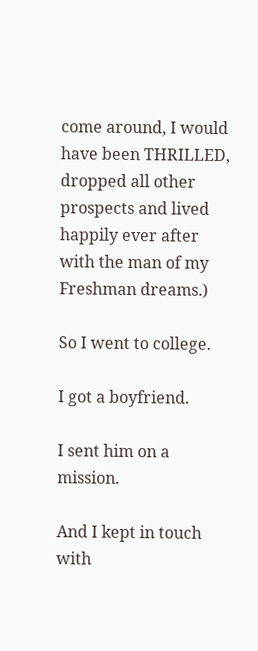come around, I would have been THRILLED, dropped all other prospects and lived happily ever after with the man of my Freshman dreams.)

So I went to college.

I got a boyfriend.

I sent him on a mission.

And I kept in touch with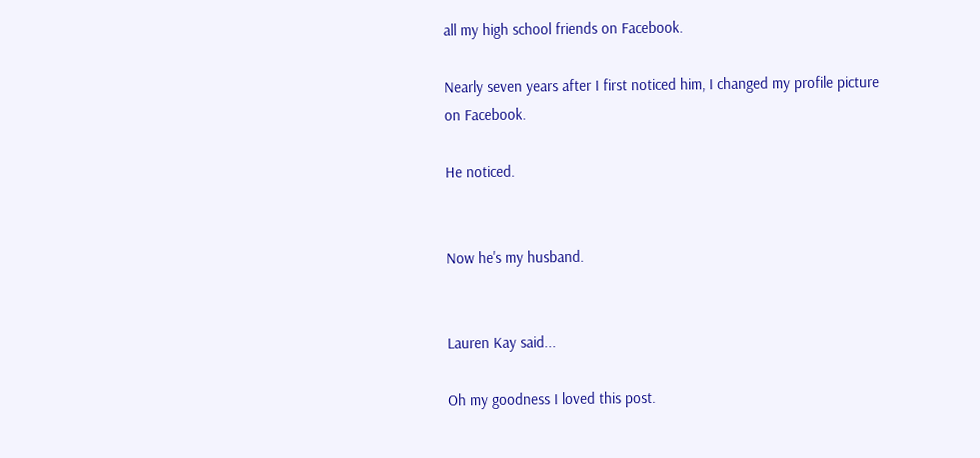all my high school friends on Facebook.

Nearly seven years after I first noticed him, I changed my profile picture on Facebook.

He noticed.


Now he's my husband.


Lauren Kay said...

Oh my goodness I loved this post.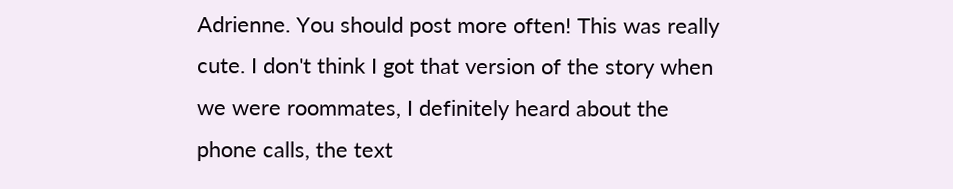Adrienne. You should post more often! This was really cute. I don't think I got that version of the story when we were roommates, I definitely heard about the phone calls, the text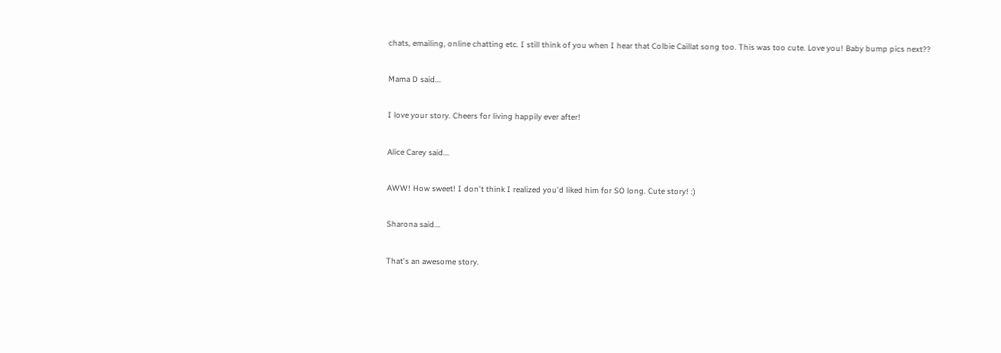chats, emailing, online chatting etc. I still think of you when I hear that Colbie Caillat song too. This was too cute. Love you! Baby bump pics next??

Mama D said...

I love your story. Cheers for living happily ever after!

Alice Carey said...

AWW! How sweet! I don't think I realized you'd liked him for SO long. Cute story! :)

Sharona said...

That's an awesome story.